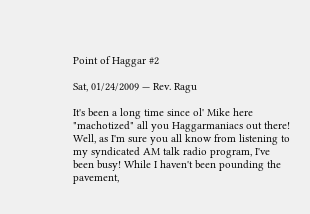Point of Haggar #2

Sat, 01/24/2009 — Rev. Ragu

It's been a long time since ol' Mike here "machotized" all you Haggarmaniacs out there! Well, as I'm sure you all know from listening to my syndicated AM talk radio program, I've been busy! While I haven't been pounding the pavement,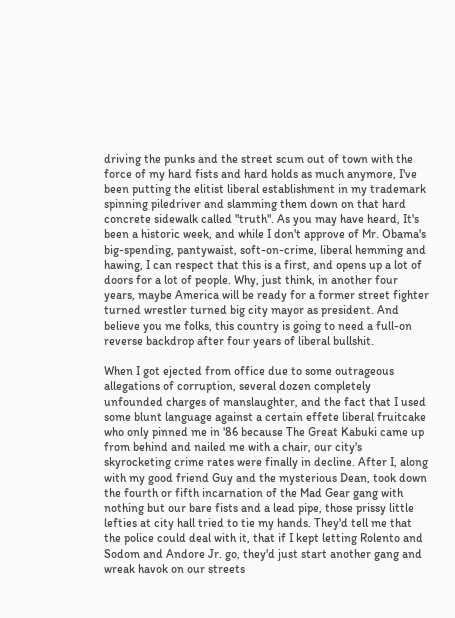driving the punks and the street scum out of town with the force of my hard fists and hard holds as much anymore, I've been putting the elitist liberal establishment in my trademark spinning piledriver and slamming them down on that hard concrete sidewalk called "truth". As you may have heard, It's been a historic week, and while I don't approve of Mr. Obama's big-spending, pantywaist, soft-on-crime, liberal hemming and hawing, I can respect that this is a first, and opens up a lot of doors for a lot of people. Why, just think, in another four years, maybe America will be ready for a former street fighter turned wrestler turned big city mayor as president. And believe you me folks, this country is going to need a full-on reverse backdrop after four years of liberal bullshit.

When I got ejected from office due to some outrageous allegations of corruption, several dozen completely unfounded charges of manslaughter, and the fact that I used some blunt language against a certain effete liberal fruitcake who only pinned me in '86 because The Great Kabuki came up from behind and nailed me with a chair, our city's skyrocketing crime rates were finally in decline. After I, along with my good friend Guy and the mysterious Dean, took down the fourth or fifth incarnation of the Mad Gear gang with nothing but our bare fists and a lead pipe, those prissy little lefties at city hall tried to tie my hands. They'd tell me that the police could deal with it, that if I kept letting Rolento and Sodom and Andore Jr. go, they'd just start another gang and wreak havok on our streets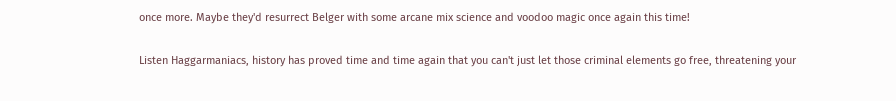once more. Maybe they'd resurrect Belger with some arcane mix science and voodoo magic once again this time!

Listen Haggarmaniacs, history has proved time and time again that you can't just let those criminal elements go free, threatening your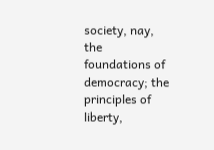society, nay, the foundations of democracy; the principles of liberty,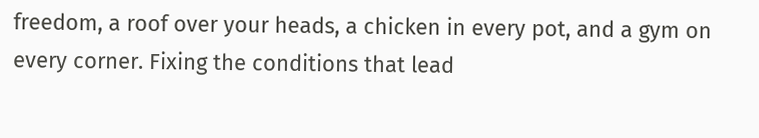freedom, a roof over your heads, a chicken in every pot, and a gym on every corner. Fixing the conditions that lead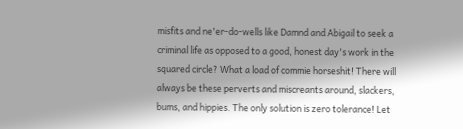misfits and ne'er-do-wells like Damnd and Abigail to seek a criminal life as opposed to a good, honest day's work in the squared circle? What a load of commie horseshit! There will always be these perverts and miscreants around, slackers, bums, and hippies. The only solution is zero tolerance! Let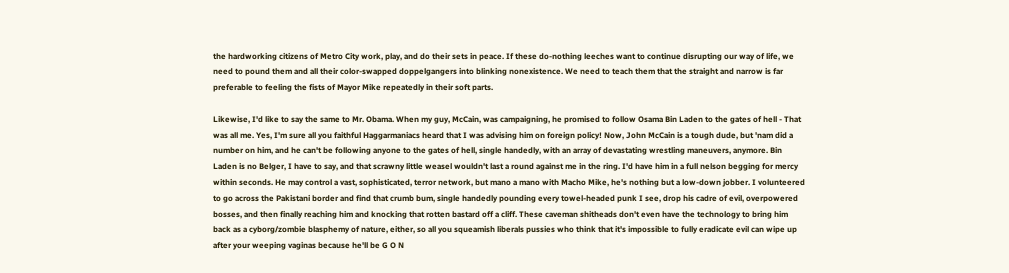the hardworking citizens of Metro City work, play, and do their sets in peace. If these do-nothing leeches want to continue disrupting our way of life, we need to pound them and all their color-swapped doppelgangers into blinking nonexistence. We need to teach them that the straight and narrow is far preferable to feeling the fists of Mayor Mike repeatedly in their soft parts.

Likewise, I'd like to say the same to Mr. Obama. When my guy, McCain, was campaigning, he promised to follow Osama Bin Laden to the gates of hell - That was all me. Yes, I'm sure all you faithful Haggarmaniacs heard that I was advising him on foreign policy! Now, John McCain is a tough dude, but 'nam did a number on him, and he can't be following anyone to the gates of hell, single handedly, with an array of devastating wrestling maneuvers, anymore. Bin Laden is no Belger, I have to say, and that scrawny little weasel wouldn't last a round against me in the ring. I'd have him in a full nelson begging for mercy within seconds. He may control a vast, sophisticated, terror network, but mano a mano with Macho Mike, he's nothing but a low-down jobber. I volunteered to go across the Pakistani border and find that crumb bum, single handedly pounding every towel-headed punk I see, drop his cadre of evil, overpowered bosses, and then finally reaching him and knocking that rotten bastard off a cliff. These caveman shitheads don't even have the technology to bring him back as a cyborg/zombie blasphemy of nature, either, so all you squeamish liberals pussies who think that it's impossible to fully eradicate evil can wipe up after your weeping vaginas because he'll be G O N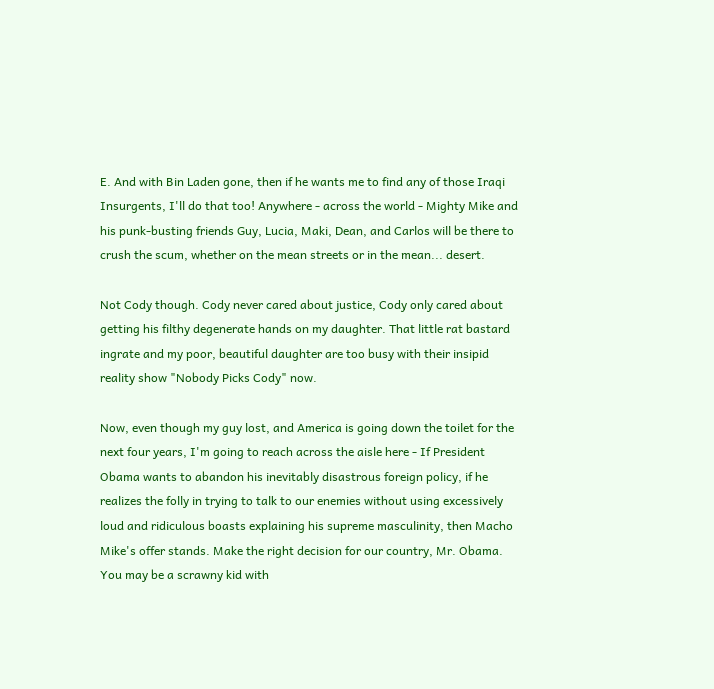E. And with Bin Laden gone, then if he wants me to find any of those Iraqi Insurgents, I'll do that too! Anywhere - across the world - Mighty Mike and his punk-busting friends Guy, Lucia, Maki, Dean, and Carlos will be there to crush the scum, whether on the mean streets or in the mean... desert.

Not Cody though. Cody never cared about justice, Cody only cared about getting his filthy degenerate hands on my daughter. That little rat bastard ingrate and my poor, beautiful daughter are too busy with their insipid reality show "Nobody Picks Cody" now.

Now, even though my guy lost, and America is going down the toilet for the next four years, I'm going to reach across the aisle here - If President Obama wants to abandon his inevitably disastrous foreign policy, if he realizes the folly in trying to talk to our enemies without using excessively loud and ridiculous boasts explaining his supreme masculinity, then Macho Mike's offer stands. Make the right decision for our country, Mr. Obama. You may be a scrawny kid with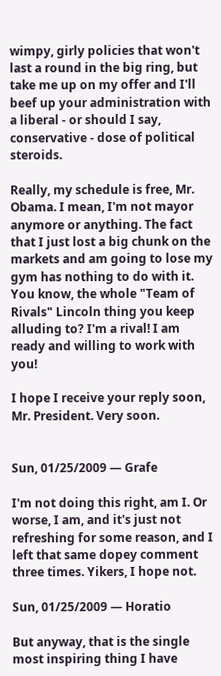wimpy, girly policies that won't last a round in the big ring, but take me up on my offer and I'll beef up your administration with a liberal - or should I say, conservative - dose of political steroids.

Really, my schedule is free, Mr. Obama. I mean, I'm not mayor anymore or anything. The fact that I just lost a big chunk on the markets and am going to lose my gym has nothing to do with it. You know, the whole "Team of Rivals" Lincoln thing you keep alluding to? I'm a rival! I am ready and willing to work with you!

I hope I receive your reply soon, Mr. President. Very soon.


Sun, 01/25/2009 — Grafe

I'm not doing this right, am I. Or worse, I am, and it's just not refreshing for some reason, and I left that same dopey comment three times. Yikers, I hope not.

Sun, 01/25/2009 — Horatio

But anyway, that is the single most inspiring thing I have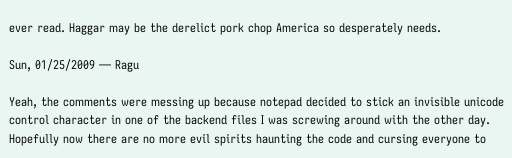ever read. Haggar may be the derelict pork chop America so desperately needs.

Sun, 01/25/2009 — Ragu

Yeah, the comments were messing up because notepad decided to stick an invisible unicode control character in one of the backend files I was screwing around with the other day. Hopefully now there are no more evil spirits haunting the code and cursing everyone to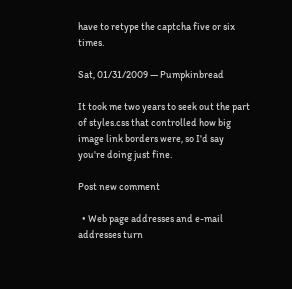have to retype the captcha five or six times.

Sat, 01/31/2009 — Pumpkinbread

It took me two years to seek out the part of styles.css that controlled how big image link borders were, so I'd say you're doing just fine.

Post new comment

  • Web page addresses and e-mail addresses turn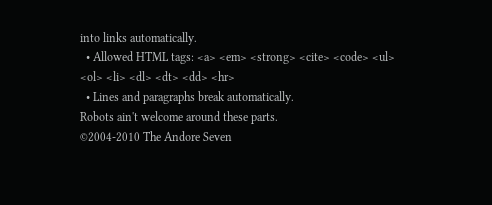into links automatically.
  • Allowed HTML tags: <a> <em> <strong> <cite> <code> <ul> <ol> <li> <dl> <dt> <dd> <hr>
  • Lines and paragraphs break automatically.
Robots ain't welcome around these parts.
©2004-2010 The Andore Seven